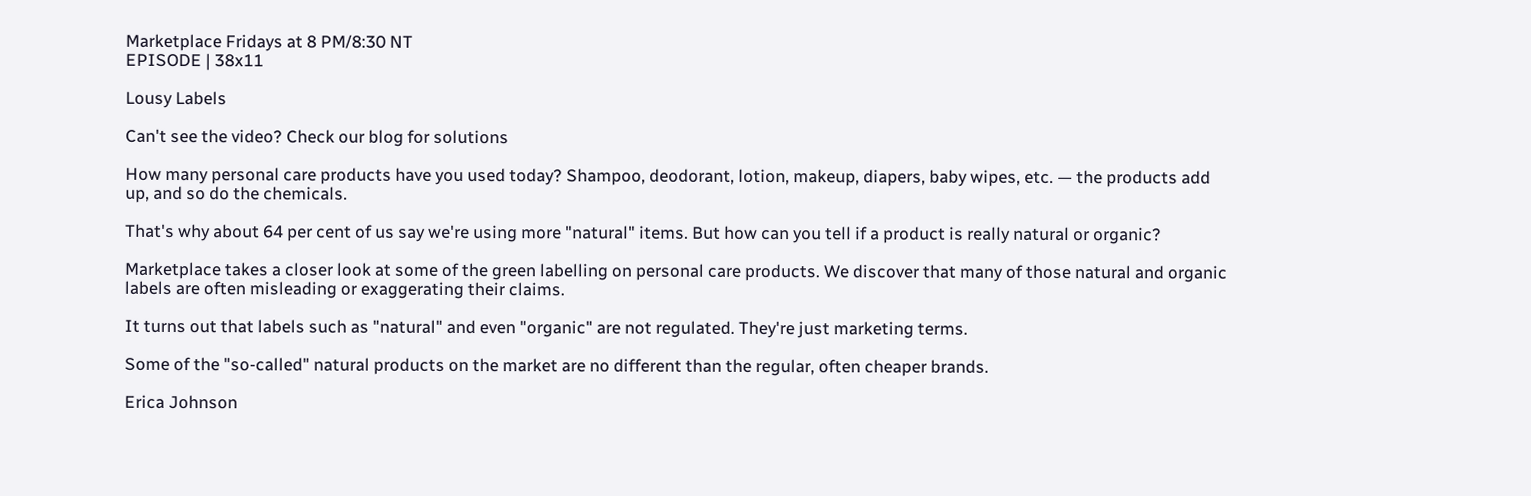Marketplace Fridays at 8 PM/8:30 NT
EPISODE | 38x11

Lousy Labels

Can't see the video? Check our blog for solutions

How many personal care products have you used today? Shampoo, deodorant, lotion, makeup, diapers, baby wipes, etc. — the products add up, and so do the chemicals.

That's why about 64 per cent of us say we're using more "natural" items. But how can you tell if a product is really natural or organic?

Marketplace takes a closer look at some of the green labelling on personal care products. We discover that many of those natural and organic labels are often misleading or exaggerating their claims.

It turns out that labels such as "natural" and even "organic" are not regulated. They're just marketing terms.

Some of the "so-called" natural products on the market are no different than the regular, often cheaper brands.

Erica Johnson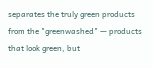separates the truly green products from the "greenwashed" — products that look green, but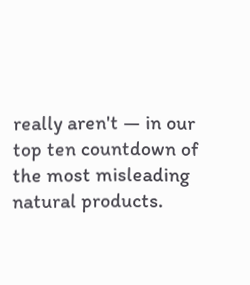really aren't — in our top ten countdown of the most misleading natural products.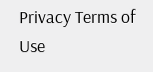Privacy Terms of Use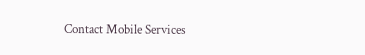Contact Mobile Services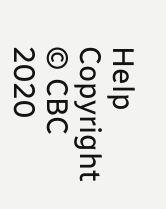Help
Copyright © CBC 2020